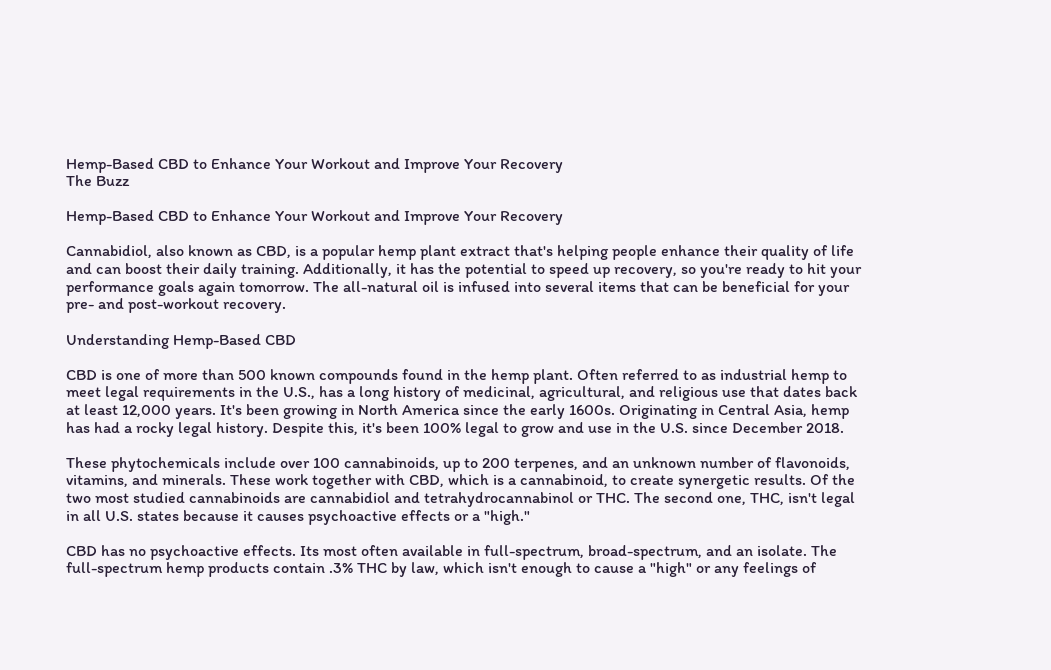Hemp-Based CBD to Enhance Your Workout and Improve Your Recovery
The Buzz

Hemp-Based CBD to Enhance Your Workout and Improve Your Recovery

Cannabidiol, also known as CBD, is a popular hemp plant extract that's helping people enhance their quality of life and can boost their daily training. Additionally, it has the potential to speed up recovery, so you're ready to hit your performance goals again tomorrow. The all-natural oil is infused into several items that can be beneficial for your pre- and post-workout recovery.

Understanding Hemp-Based CBD

CBD is one of more than 500 known compounds found in the hemp plant. Often referred to as industrial hemp to meet legal requirements in the U.S., has a long history of medicinal, agricultural, and religious use that dates back at least 12,000 years. It's been growing in North America since the early 1600s. Originating in Central Asia, hemp has had a rocky legal history. Despite this, it's been 100% legal to grow and use in the U.S. since December 2018.

These phytochemicals include over 100 cannabinoids, up to 200 terpenes, and an unknown number of flavonoids, vitamins, and minerals. These work together with CBD, which is a cannabinoid, to create synergetic results. Of the two most studied cannabinoids are cannabidiol and tetrahydrocannabinol or THC. The second one, THC, isn't legal in all U.S. states because it causes psychoactive effects or a "high."

CBD has no psychoactive effects. Its most often available in full-spectrum, broad-spectrum, and an isolate. The full-spectrum hemp products contain .3% THC by law, which isn't enough to cause a "high" or any feelings of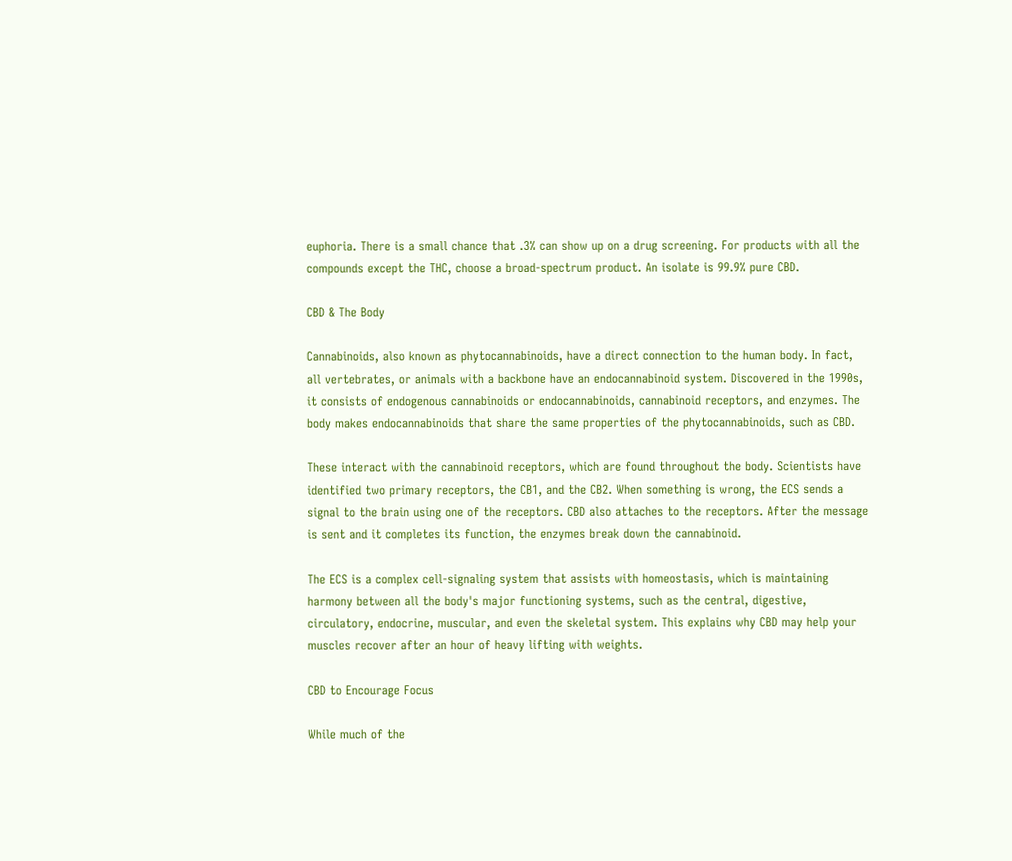euphoria. There is a small chance that .3% can show up on a drug screening. For products with all the compounds except the THC, choose a broad-spectrum product. An isolate is 99.9% pure CBD.

CBD & The Body

Cannabinoids, also known as phytocannabinoids, have a direct connection to the human body. In fact, all vertebrates, or animals with a backbone have an endocannabinoid system. Discovered in the 1990s, it consists of endogenous cannabinoids or endocannabinoids, cannabinoid receptors, and enzymes. The body makes endocannabinoids that share the same properties of the phytocannabinoids, such as CBD.

These interact with the cannabinoid receptors, which are found throughout the body. Scientists have identified two primary receptors, the CB1, and the CB2. When something is wrong, the ECS sends a signal to the brain using one of the receptors. CBD also attaches to the receptors. After the message is sent and it completes its function, the enzymes break down the cannabinoid.

The ECS is a complex cell-signaling system that assists with homeostasis, which is maintaining harmony between all the body's major functioning systems, such as the central, digestive, circulatory, endocrine, muscular, and even the skeletal system. This explains why CBD may help your muscles recover after an hour of heavy lifting with weights.

CBD to Encourage Focus

While much of the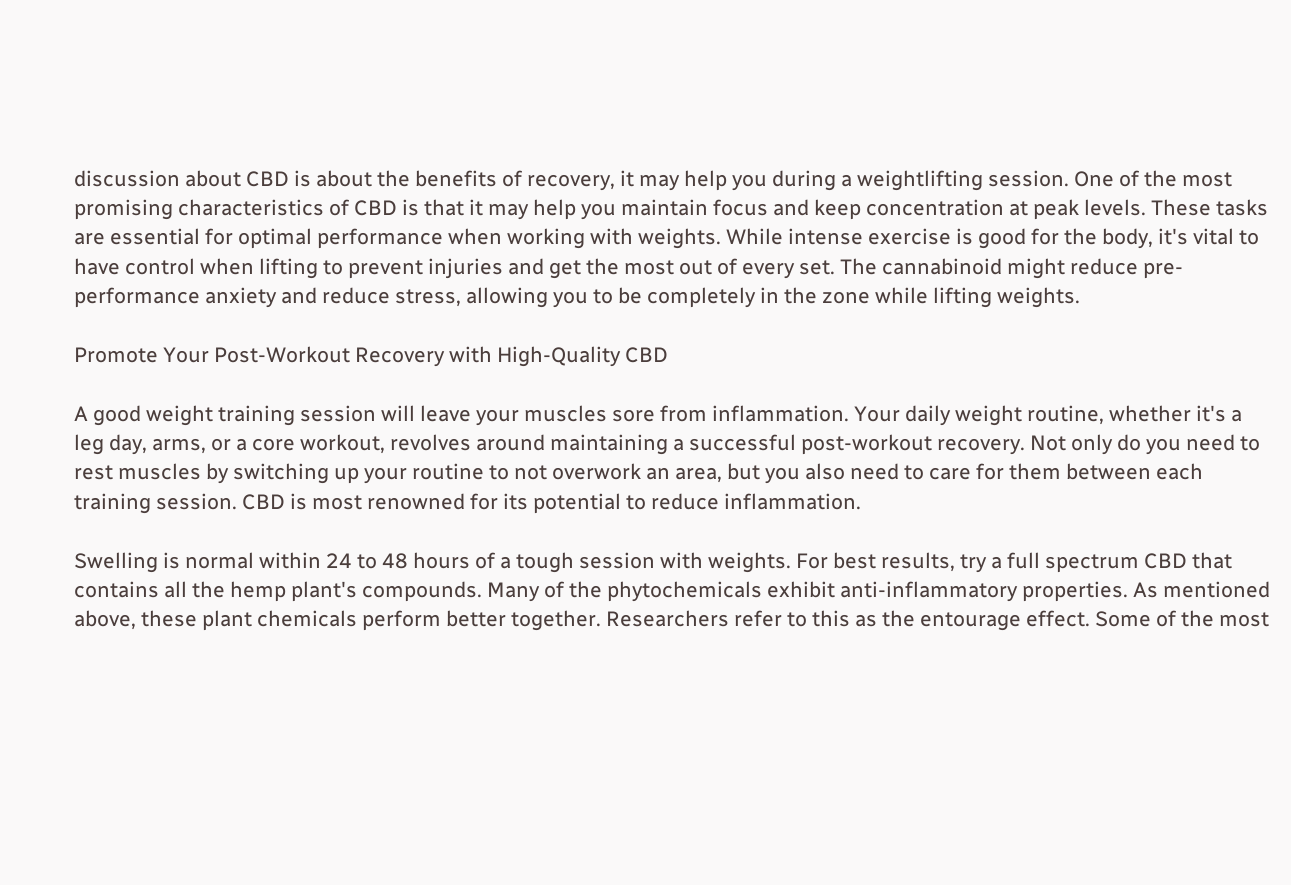discussion about CBD is about the benefits of recovery, it may help you during a weightlifting session. One of the most promising characteristics of CBD is that it may help you maintain focus and keep concentration at peak levels. These tasks are essential for optimal performance when working with weights. While intense exercise is good for the body, it's vital to have control when lifting to prevent injuries and get the most out of every set. The cannabinoid might reduce pre-performance anxiety and reduce stress, allowing you to be completely in the zone while lifting weights.

Promote Your Post-Workout Recovery with High-Quality CBD

A good weight training session will leave your muscles sore from inflammation. Your daily weight routine, whether it's a leg day, arms, or a core workout, revolves around maintaining a successful post-workout recovery. Not only do you need to rest muscles by switching up your routine to not overwork an area, but you also need to care for them between each training session. CBD is most renowned for its potential to reduce inflammation.

Swelling is normal within 24 to 48 hours of a tough session with weights. For best results, try a full spectrum CBD that contains all the hemp plant's compounds. Many of the phytochemicals exhibit anti-inflammatory properties. As mentioned above, these plant chemicals perform better together. Researchers refer to this as the entourage effect. Some of the most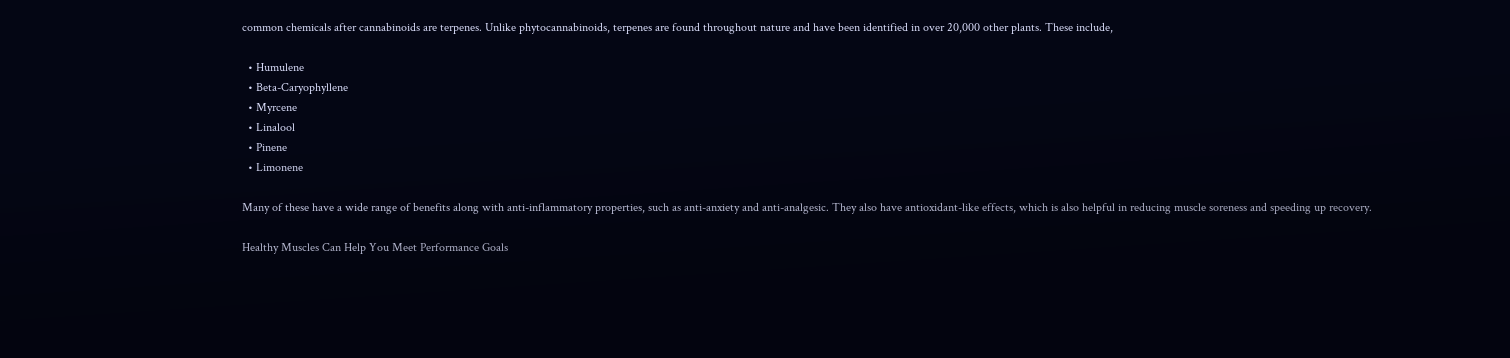common chemicals after cannabinoids are terpenes. Unlike phytocannabinoids, terpenes are found throughout nature and have been identified in over 20,000 other plants. These include,

  • Humulene
  • Beta-Caryophyllene
  • Myrcene
  • Linalool
  • Pinene
  • Limonene

Many of these have a wide range of benefits along with anti-inflammatory properties, such as anti-anxiety and anti-analgesic. They also have antioxidant-like effects, which is also helpful in reducing muscle soreness and speeding up recovery.

Healthy Muscles Can Help You Meet Performance Goals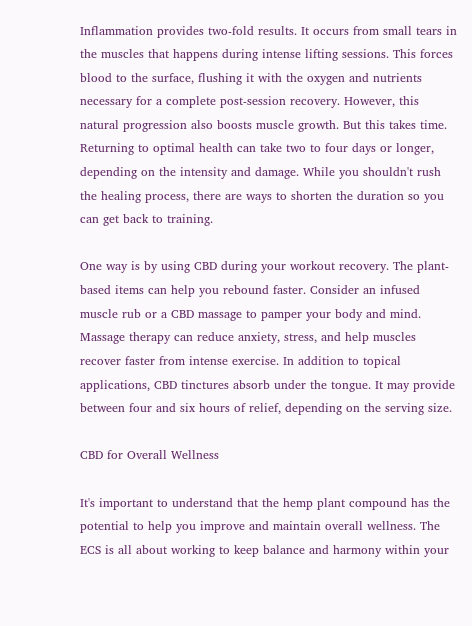Inflammation provides two-fold results. It occurs from small tears in the muscles that happens during intense lifting sessions. This forces blood to the surface, flushing it with the oxygen and nutrients necessary for a complete post-session recovery. However, this natural progression also boosts muscle growth. But this takes time. Returning to optimal health can take two to four days or longer, depending on the intensity and damage. While you shouldn't rush the healing process, there are ways to shorten the duration so you can get back to training.

One way is by using CBD during your workout recovery. The plant-based items can help you rebound faster. Consider an infused muscle rub or a CBD massage to pamper your body and mind. Massage therapy can reduce anxiety, stress, and help muscles recover faster from intense exercise. In addition to topical applications, CBD tinctures absorb under the tongue. It may provide between four and six hours of relief, depending on the serving size.

CBD for Overall Wellness

It's important to understand that the hemp plant compound has the potential to help you improve and maintain overall wellness. The ECS is all about working to keep balance and harmony within your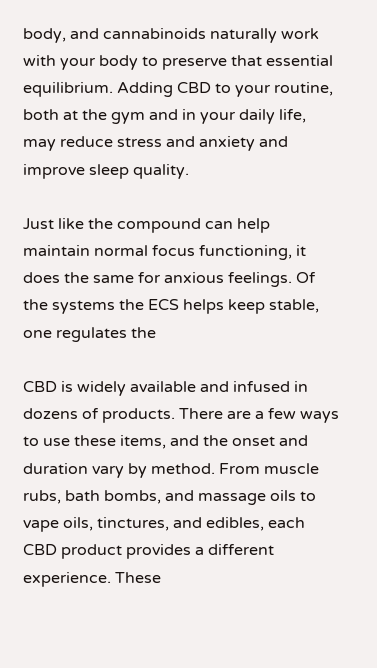body, and cannabinoids naturally work with your body to preserve that essential equilibrium. Adding CBD to your routine, both at the gym and in your daily life, may reduce stress and anxiety and improve sleep quality.

Just like the compound can help maintain normal focus functioning, it does the same for anxious feelings. Of the systems the ECS helps keep stable, one regulates the

CBD is widely available and infused in dozens of products. There are a few ways to use these items, and the onset and duration vary by method. From muscle rubs, bath bombs, and massage oils to vape oils, tinctures, and edibles, each CBD product provides a different experience. These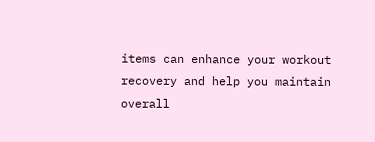items can enhance your workout recovery and help you maintain overall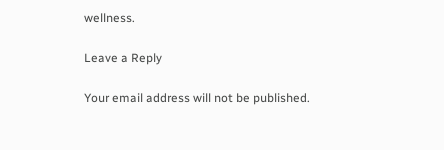wellness.

Leave a Reply

Your email address will not be published.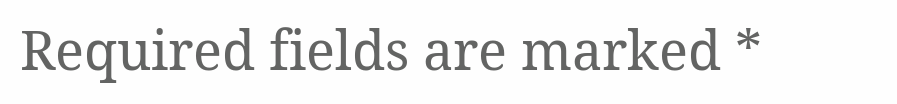Required fields are marked *